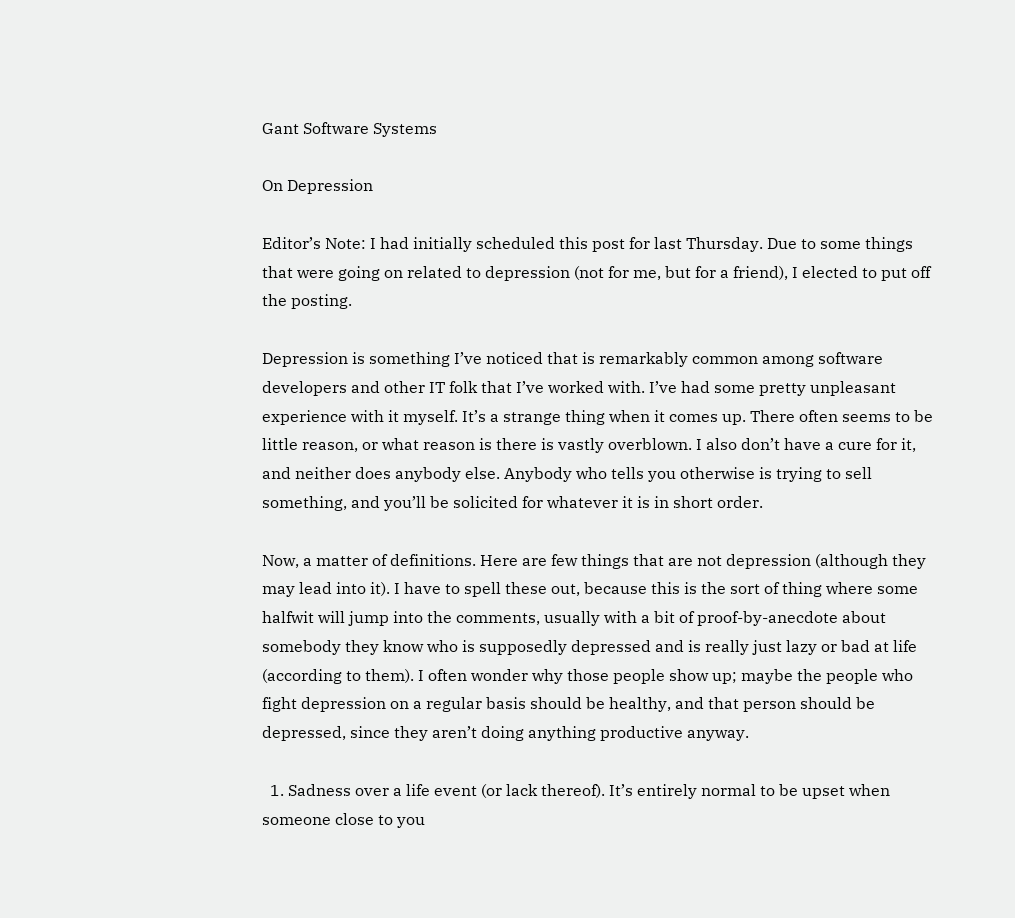Gant Software Systems

On Depression

Editor’s Note: I had initially scheduled this post for last Thursday. Due to some things that were going on related to depression (not for me, but for a friend), I elected to put off the posting.

Depression is something I’ve noticed that is remarkably common among software developers and other IT folk that I’ve worked with. I’ve had some pretty unpleasant experience with it myself. It’s a strange thing when it comes up. There often seems to be little reason, or what reason is there is vastly overblown. I also don’t have a cure for it, and neither does anybody else. Anybody who tells you otherwise is trying to sell something, and you’ll be solicited for whatever it is in short order.

Now, a matter of definitions. Here are few things that are not depression (although they may lead into it). I have to spell these out, because this is the sort of thing where some halfwit will jump into the comments, usually with a bit of proof-by-anecdote about somebody they know who is supposedly depressed and is really just lazy or bad at life (according to them). I often wonder why those people show up; maybe the people who fight depression on a regular basis should be healthy, and that person should be depressed, since they aren’t doing anything productive anyway.

  1. Sadness over a life event (or lack thereof). It’s entirely normal to be upset when someone close to you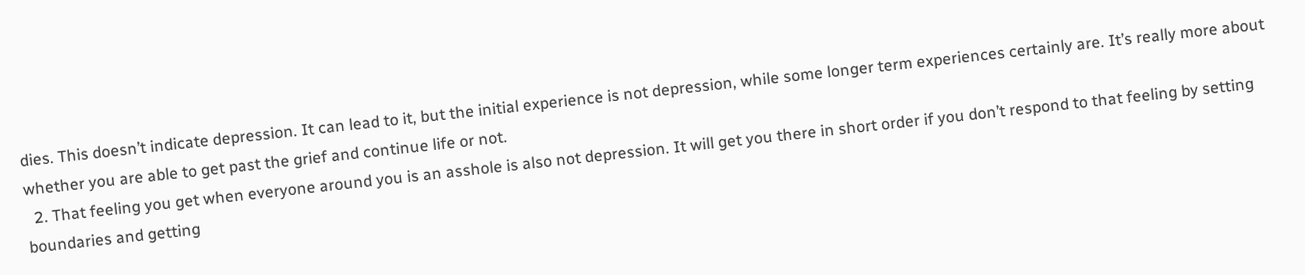dies. This doesn’t indicate depression. It can lead to it, but the initial experience is not depression, while some longer term experiences certainly are. It’s really more about whether you are able to get past the grief and continue life or not.
  2. That feeling you get when everyone around you is an asshole is also not depression. It will get you there in short order if you don’t respond to that feeling by setting boundaries and getting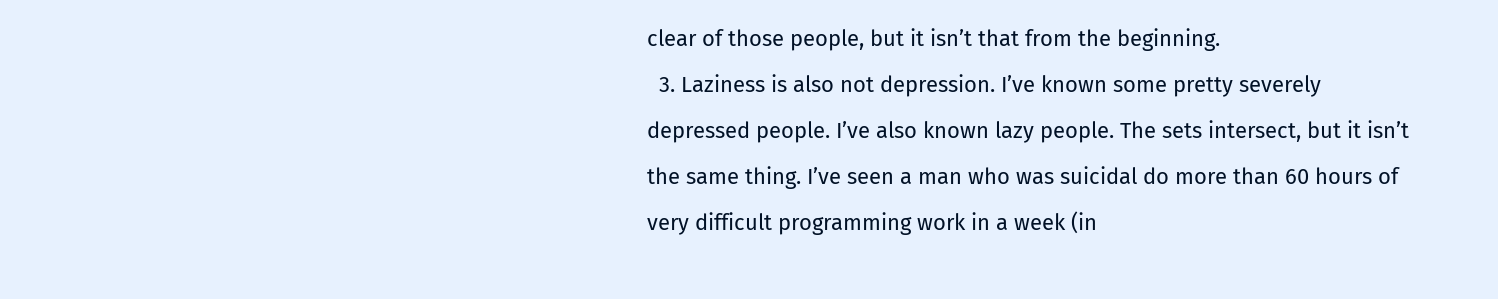clear of those people, but it isn’t that from the beginning.
  3. Laziness is also not depression. I’ve known some pretty severely depressed people. I’ve also known lazy people. The sets intersect, but it isn’t the same thing. I’ve seen a man who was suicidal do more than 60 hours of very difficult programming work in a week (in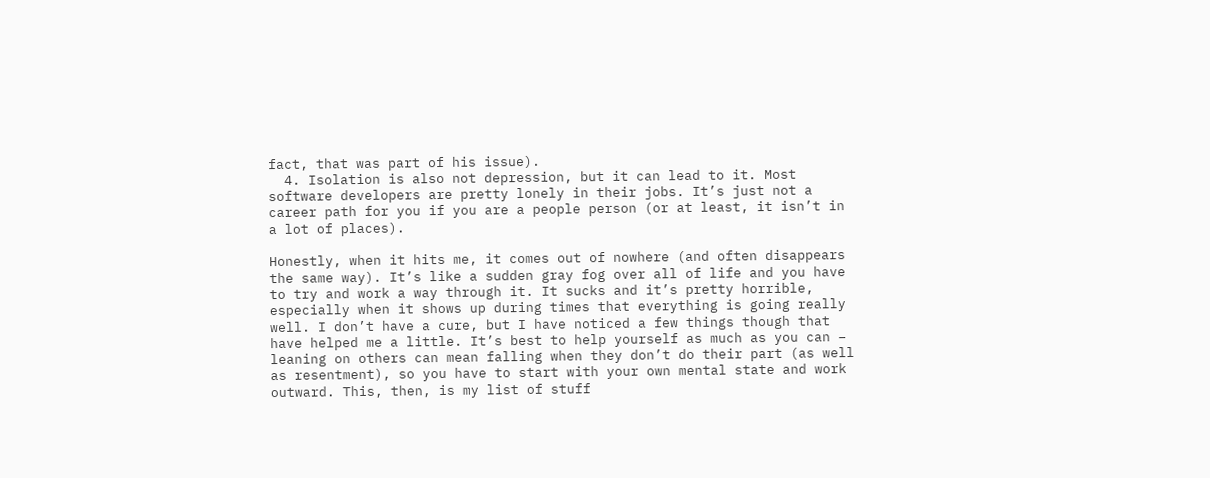fact, that was part of his issue).
  4. Isolation is also not depression, but it can lead to it. Most software developers are pretty lonely in their jobs. It’s just not a career path for you if you are a people person (or at least, it isn’t in a lot of places).

Honestly, when it hits me, it comes out of nowhere (and often disappears the same way). It’s like a sudden gray fog over all of life and you have to try and work a way through it. It sucks and it’s pretty horrible, especially when it shows up during times that everything is going really well. I don’t have a cure, but I have noticed a few things though that have helped me a little. It’s best to help yourself as much as you can – leaning on others can mean falling when they don’t do their part (as well as resentment), so you have to start with your own mental state and work outward. This, then, is my list of stuff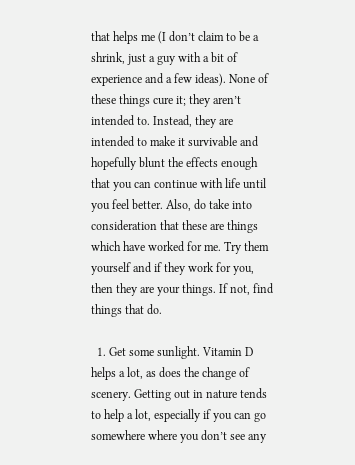that helps me (I don’t claim to be a shrink, just a guy with a bit of experience and a few ideas). None of these things cure it; they aren’t intended to. Instead, they are intended to make it survivable and hopefully blunt the effects enough that you can continue with life until you feel better. Also, do take into consideration that these are things which have worked for me. Try them yourself and if they work for you, then they are your things. If not, find things that do.

  1. Get some sunlight. Vitamin D helps a lot, as does the change of scenery. Getting out in nature tends to help a lot, especially if you can go somewhere where you don’t see any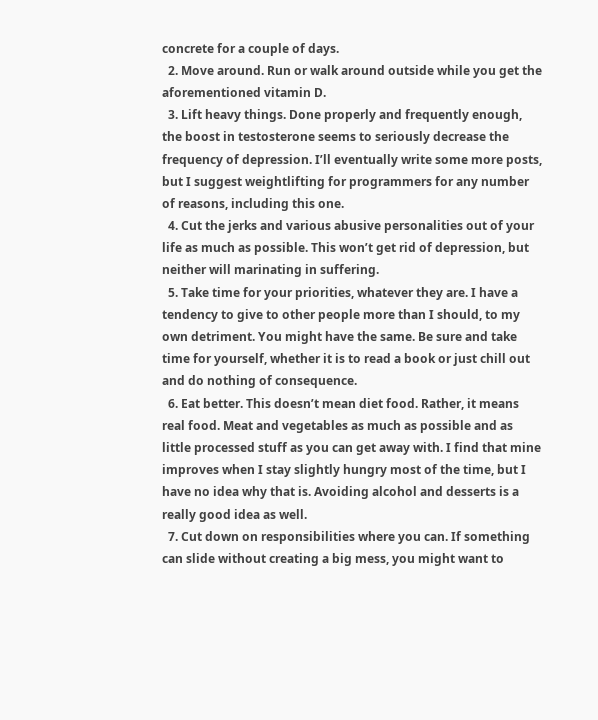concrete for a couple of days.
  2. Move around. Run or walk around outside while you get the aforementioned vitamin D.
  3. Lift heavy things. Done properly and frequently enough, the boost in testosterone seems to seriously decrease the frequency of depression. I’ll eventually write some more posts, but I suggest weightlifting for programmers for any number of reasons, including this one.
  4. Cut the jerks and various abusive personalities out of your life as much as possible. This won’t get rid of depression, but neither will marinating in suffering.
  5. Take time for your priorities, whatever they are. I have a tendency to give to other people more than I should, to my own detriment. You might have the same. Be sure and take time for yourself, whether it is to read a book or just chill out and do nothing of consequence.
  6. Eat better. This doesn’t mean diet food. Rather, it means real food. Meat and vegetables as much as possible and as little processed stuff as you can get away with. I find that mine improves when I stay slightly hungry most of the time, but I have no idea why that is. Avoiding alcohol and desserts is a really good idea as well.
  7. Cut down on responsibilities where you can. If something can slide without creating a big mess, you might want to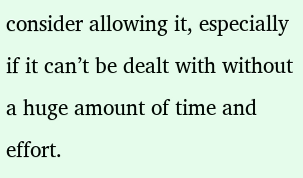consider allowing it, especially if it can’t be dealt with without a huge amount of time and effort.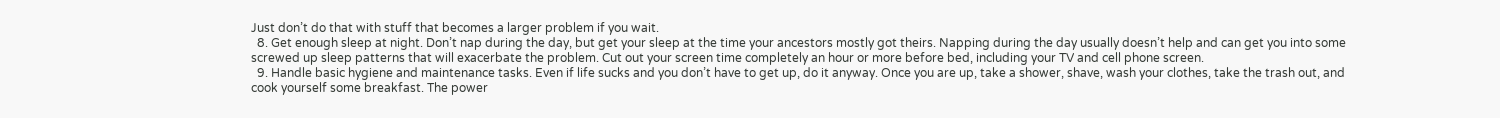Just don’t do that with stuff that becomes a larger problem if you wait.
  8. Get enough sleep at night. Don’t nap during the day, but get your sleep at the time your ancestors mostly got theirs. Napping during the day usually doesn’t help and can get you into some screwed up sleep patterns that will exacerbate the problem. Cut out your screen time completely an hour or more before bed, including your TV and cell phone screen.
  9. Handle basic hygiene and maintenance tasks. Even if life sucks and you don’t have to get up, do it anyway. Once you are up, take a shower, shave, wash your clothes, take the trash out, and cook yourself some breakfast. The power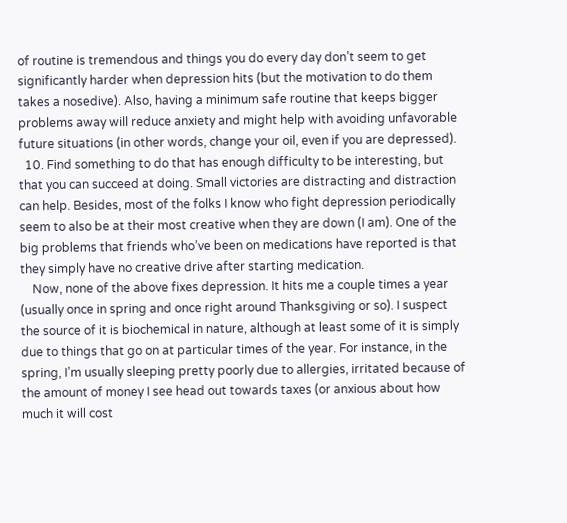of routine is tremendous and things you do every day don’t seem to get significantly harder when depression hits (but the motivation to do them takes a nosedive). Also, having a minimum safe routine that keeps bigger problems away will reduce anxiety and might help with avoiding unfavorable future situations (in other words, change your oil, even if you are depressed).
  10. Find something to do that has enough difficulty to be interesting, but that you can succeed at doing. Small victories are distracting and distraction can help. Besides, most of the folks I know who fight depression periodically seem to also be at their most creative when they are down (I am). One of the big problems that friends who’ve been on medications have reported is that they simply have no creative drive after starting medication.
    Now, none of the above fixes depression. It hits me a couple times a year (usually once in spring and once right around Thanksgiving or so). I suspect the source of it is biochemical in nature, although at least some of it is simply due to things that go on at particular times of the year. For instance, in the spring, I’m usually sleeping pretty poorly due to allergies, irritated because of the amount of money I see head out towards taxes (or anxious about how much it will cost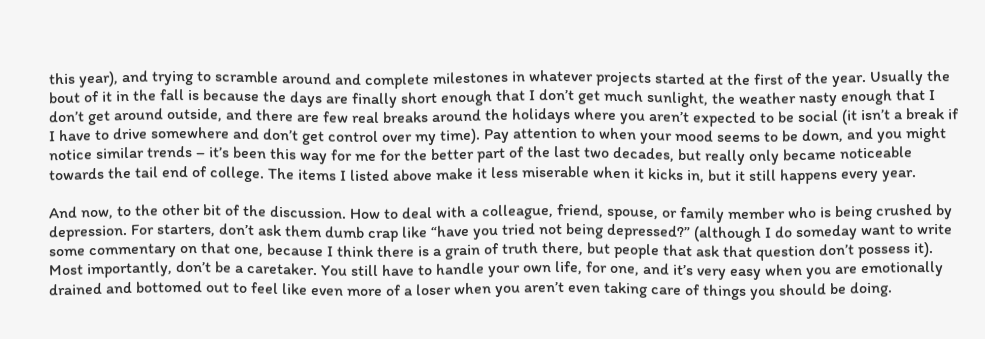this year), and trying to scramble around and complete milestones in whatever projects started at the first of the year. Usually the bout of it in the fall is because the days are finally short enough that I don’t get much sunlight, the weather nasty enough that I don’t get around outside, and there are few real breaks around the holidays where you aren’t expected to be social (it isn’t a break if I have to drive somewhere and don’t get control over my time). Pay attention to when your mood seems to be down, and you might notice similar trends – it’s been this way for me for the better part of the last two decades, but really only became noticeable towards the tail end of college. The items I listed above make it less miserable when it kicks in, but it still happens every year.

And now, to the other bit of the discussion. How to deal with a colleague, friend, spouse, or family member who is being crushed by depression. For starters, don’t ask them dumb crap like “have you tried not being depressed?” (although I do someday want to write some commentary on that one, because I think there is a grain of truth there, but people that ask that question don’t possess it). Most importantly, don’t be a caretaker. You still have to handle your own life, for one, and it’s very easy when you are emotionally drained and bottomed out to feel like even more of a loser when you aren’t even taking care of things you should be doing.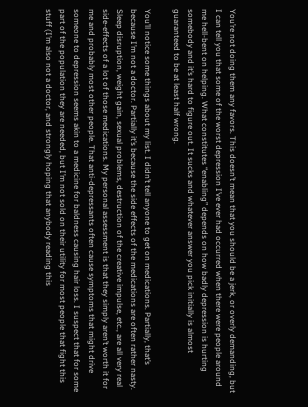You’re not doing them any favors. This doesn’t mean that you should be a jerk, or overly demanding, but I can tell you that some of the worst depression I’ve ever had occurred when there were people around me hell-bent on helping. What constitutes “enabling” depends on how badly depression is hurting somebody and it’s hard to figure out. It sucks and whatever answer you pick initially is almost guaranteed to be at least half wrong.

You’ll notice some things about my list. I didn’t tell anyone to get on medications. Partially, that’s because I’m not a doctor. Partially it’s because the side effects of the medications are often rather nasty. Sleep disruption, weight gain, sexual problems, destruction of the creative impulse, etc., are all very real side-effects of a lot of those medications. My personal assessment is that they simply aren’t worth it for me and probably most other people. That anti-depressants often cause symptoms that might drive someone to depression seems akin to a medicine for baldness causing hair loss. I suspect that for some part of the population they are needed, but I’m not sold on their utility for most people that fight this stuff (I’m also not a doctor, and strongly hoping that anybody reading this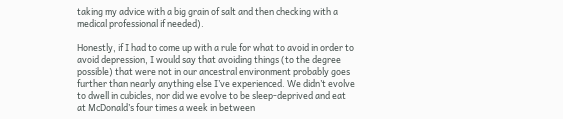taking my advice with a big grain of salt and then checking with a medical professional if needed).

Honestly, if I had to come up with a rule for what to avoid in order to avoid depression, I would say that avoiding things (to the degree possible) that were not in our ancestral environment probably goes further than nearly anything else I’ve experienced. We didn’t evolve to dwell in cubicles, nor did we evolve to be sleep-deprived and eat at McDonald’s four times a week in between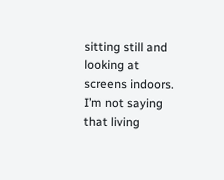sitting still and looking at screens indoors. I’m not saying that living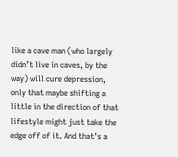like a cave man (who largely didn’t live in caves, by the way) will cure depression, only that maybe shifting a little in the direction of that lifestyle might just take the edge off of it. And that’s a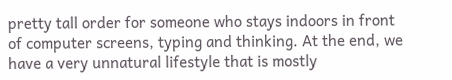pretty tall order for someone who stays indoors in front of computer screens, typing and thinking. At the end, we have a very unnatural lifestyle that is mostly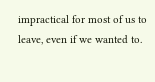impractical for most of us to leave, even if we wanted to.